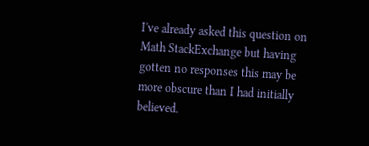I've already asked this question on Math StackExchange but having gotten no responses this may be more obscure than I had initially believed.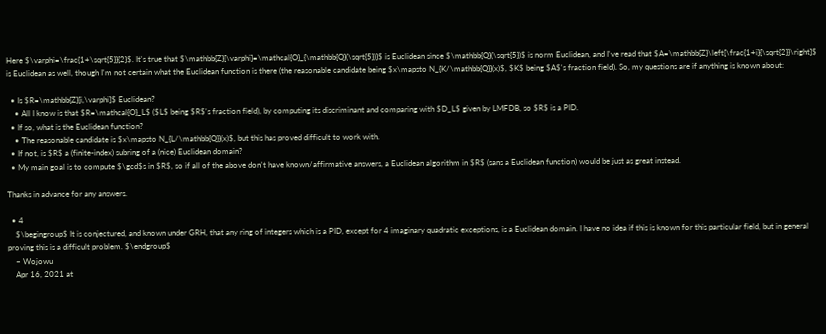Here $\varphi=\frac{1+\sqrt{5}}{2}$. It's true that $\mathbb{Z}[\varphi]=\mathcal{O}_{\mathbb{Q}(\sqrt{5})}$ is Euclidean since $\mathbb{Q}(\sqrt{5})$ is norm Euclidean, and I've read that $A=\mathbb{Z}\left[\frac{1+i}{\sqrt{2}}\right]$ is Euclidean as well, though I'm not certain what the Euclidean function is there (the reasonable candidate being $x\mapsto N_{K/\mathbb{Q}}(x)$, $K$ being $A$'s fraction field). So, my questions are if anything is known about:

  • Is $R=\mathbb{Z}[i,\varphi]$ Euclidean?
    • All I know is that $R=\mathcal{O}_L$ ($L$ being $R$'s fraction field), by computing its discriminant and comparing with $D_L$ given by LMFDB, so $R$ is a PID.
  • If so, what is the Euclidean function?
    • The reasonable candidate is $x\mapsto N_{L/\mathbb{Q}}(x)$, but this has proved difficult to work with.
  • If not, is $R$ a (finite-index) subring of a (nice) Euclidean domain?
  • My main goal is to compute $\gcd$s in $R$, so if all of the above don't have known/affirmative answers, a Euclidean algorithm in $R$ (sans a Euclidean function) would be just as great instead.

Thanks in advance for any answers.

  • 4
    $\begingroup$ It is conjectured, and known under GRH, that any ring of integers which is a PID, except for 4 imaginary quadratic exceptions, is a Euclidean domain. I have no idea if this is known for this particular field, but in general proving this is a difficult problem. $\endgroup$
    – Wojowu
    Apr 16, 2021 at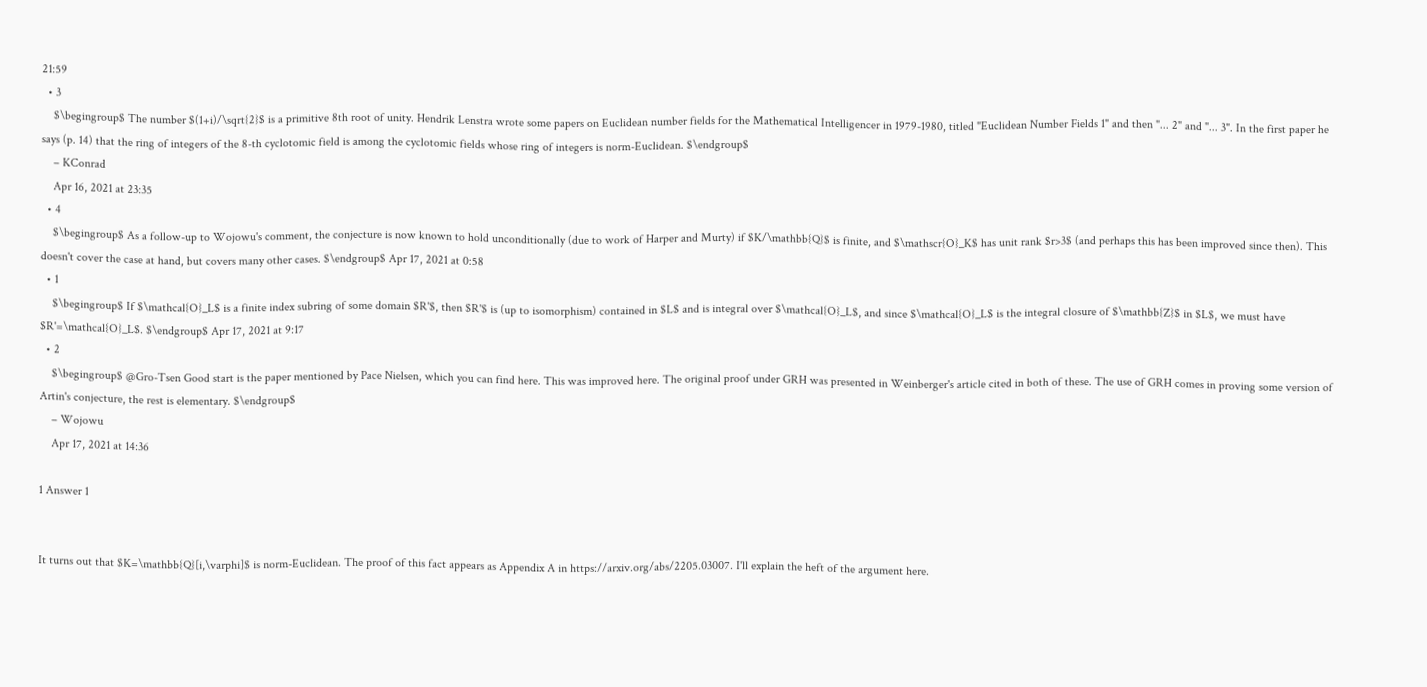21:59
  • 3
    $\begingroup$ The number $(1+i)/\sqrt{2}$ is a primitive 8th root of unity. Hendrik Lenstra wrote some papers on Euclidean number fields for the Mathematical Intelligencer in 1979-1980, titled "Euclidean Number Fields 1" and then "... 2" and "... 3". In the first paper he says (p. 14) that the ring of integers of the 8-th cyclotomic field is among the cyclotomic fields whose ring of integers is norm-Euclidean. $\endgroup$
    – KConrad
    Apr 16, 2021 at 23:35
  • 4
    $\begingroup$ As a follow-up to Wojowu's comment, the conjecture is now known to hold unconditionally (due to work of Harper and Murty) if $K/\mathbb{Q}$ is finite, and $\mathscr{O}_K$ has unit rank $r>3$ (and perhaps this has been improved since then). This doesn't cover the case at hand, but covers many other cases. $\endgroup$ Apr 17, 2021 at 0:58
  • 1
    $\begingroup$ If $\mathcal{O}_L$ is a finite index subring of some domain $R'$, then $R'$ is (up to isomorphism) contained in $L$ and is integral over $\mathcal{O}_L$, and since $\mathcal{O}_L$ is the integral closure of $\mathbb{Z}$ in $L$, we must have $R'=\mathcal{O}_L$. $\endgroup$ Apr 17, 2021 at 9:17
  • 2
    $\begingroup$ @Gro-Tsen Good start is the paper mentioned by Pace Nielsen, which you can find here. This was improved here. The original proof under GRH was presented in Weinberger's article cited in both of these. The use of GRH comes in proving some version of Artin's conjecture, the rest is elementary. $\endgroup$
    – Wojowu
    Apr 17, 2021 at 14:36

1 Answer 1


It turns out that $K=\mathbb{Q}[i,\varphi]$ is norm-Euclidean. The proof of this fact appears as Appendix A in https://arxiv.org/abs/2205.03007. I'll explain the heft of the argument here.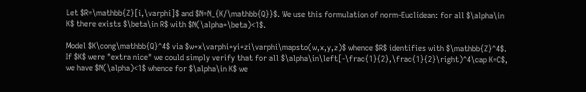Let $R=\mathbb{Z}[i,\varphi]$ and $N=N_{K/\mathbb{Q}}$. We use this formulation of norm-Euclidean: for all $\alpha\in K$ there exists $\beta\in R$ with $N(\alpha+\beta)<1$.

Model $K\cong\mathbb{Q}^4$ via $w+x\varphi+yi+zi\varphi\mapsto(w,x,y,z)$ whence $R$ identifies with $\mathbb{Z}^4$. If $K$ were "extra nice" we could simply verify that for all $\alpha\in\left[-\frac{1}{2},\frac{1}{2}\right)^4\cap K=C$, we have $N(\alpha)<1$ whence for $\alpha\in K$ we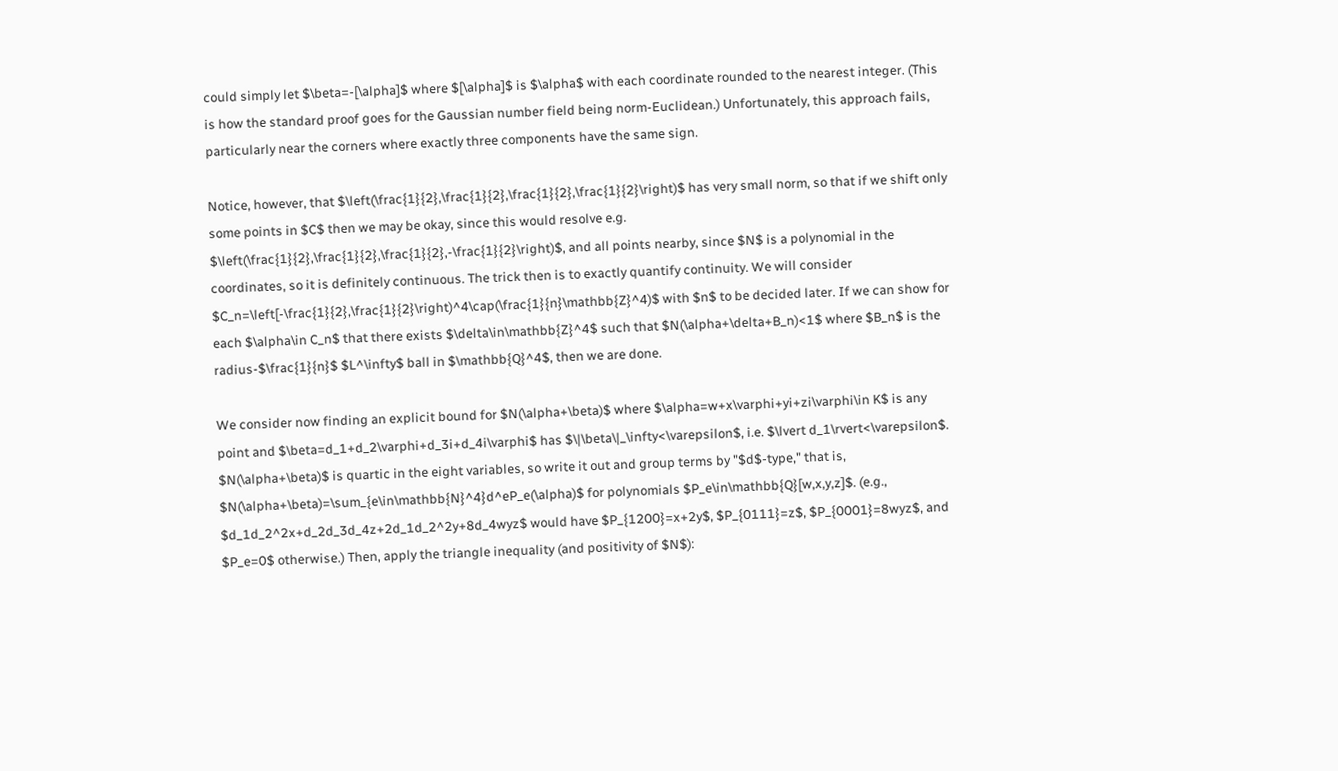could simply let $\beta=-[\alpha]$ where $[\alpha]$ is $\alpha$ with each coordinate rounded to the nearest integer. (This is how the standard proof goes for the Gaussian number field being norm-Euclidean.) Unfortunately, this approach fails, particularly near the corners where exactly three components have the same sign.

Notice, however, that $\left(\frac{1}{2},\frac{1}{2},\frac{1}{2},\frac{1}{2}\right)$ has very small norm, so that if we shift only some points in $C$ then we may be okay, since this would resolve e.g. $\left(\frac{1}{2},\frac{1}{2},\frac{1}{2},-\frac{1}{2}\right)$, and all points nearby, since $N$ is a polynomial in the coordinates, so it is definitely continuous. The trick then is to exactly quantify continuity. We will consider $C_n=\left[-\frac{1}{2},\frac{1}{2}\right)^4\cap(\frac{1}{n}\mathbb{Z}^4)$ with $n$ to be decided later. If we can show for each $\alpha\in C_n$ that there exists $\delta\in\mathbb{Z}^4$ such that $N(\alpha+\delta+B_n)<1$ where $B_n$ is the radius-$\frac{1}{n}$ $L^\infty$ ball in $\mathbb{Q}^4$, then we are done.

We consider now finding an explicit bound for $N(\alpha+\beta)$ where $\alpha=w+x\varphi+yi+zi\varphi\in K$ is any point and $\beta=d_1+d_2\varphi+d_3i+d_4i\varphi$ has $\|\beta\|_\infty<\varepsilon$, i.e. $\lvert d_1\rvert<\varepsilon$. $N(\alpha+\beta)$ is quartic in the eight variables, so write it out and group terms by "$d$-type," that is, $N(\alpha+\beta)=\sum_{e\in\mathbb{N}^4}d^eP_e(\alpha)$ for polynomials $P_e\in\mathbb{Q}[w,x,y,z]$. (e.g., $d_1d_2^2x+d_2d_3d_4z+2d_1d_2^2y+8d_4wyz$ would have $P_{1200}=x+2y$, $P_{0111}=z$, $P_{0001}=8wyz$, and $P_e=0$ otherwise.) Then, apply the triangle inequality (and positivity of $N$):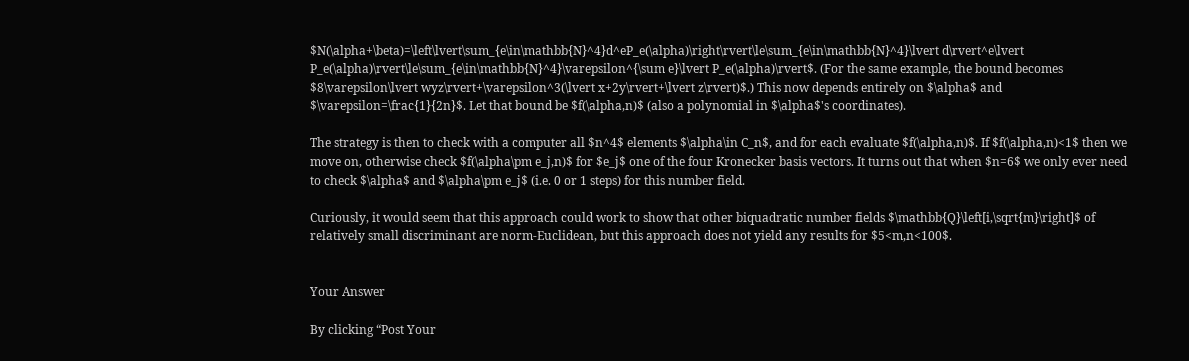$N(\alpha+\beta)=\left\lvert\sum_{e\in\mathbb{N}^4}d^eP_e(\alpha)\right\rvert\le\sum_{e\in\mathbb{N}^4}\lvert d\rvert^e\lvert P_e(\alpha)\rvert\le\sum_{e\in\mathbb{N}^4}\varepsilon^{\sum e}\lvert P_e(\alpha)\rvert$. (For the same example, the bound becomes $8\varepsilon\lvert wyz\rvert+\varepsilon^3(\lvert x+2y\rvert+\lvert z\rvert)$.) This now depends entirely on $\alpha$ and $\varepsilon=\frac{1}{2n}$. Let that bound be $f(\alpha,n)$ (also a polynomial in $\alpha$'s coordinates).

The strategy is then to check with a computer all $n^4$ elements $\alpha\in C_n$, and for each evaluate $f(\alpha,n)$. If $f(\alpha,n)<1$ then we move on, otherwise check $f(\alpha\pm e_j,n)$ for $e_j$ one of the four Kronecker basis vectors. It turns out that when $n=6$ we only ever need to check $\alpha$ and $\alpha\pm e_j$ (i.e. 0 or 1 steps) for this number field.

Curiously, it would seem that this approach could work to show that other biquadratic number fields $\mathbb{Q}\left[i,\sqrt{m}\right]$ of relatively small discriminant are norm-Euclidean, but this approach does not yield any results for $5<m,n<100$.


Your Answer

By clicking “Post Your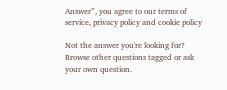Answer”, you agree to our terms of service, privacy policy and cookie policy

Not the answer you're looking for? Browse other questions tagged or ask your own question.